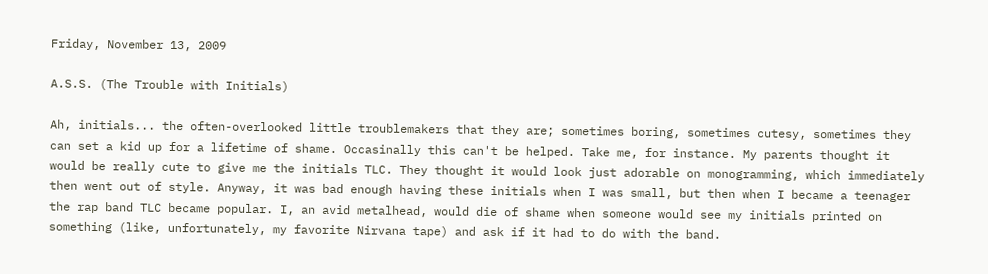Friday, November 13, 2009

A.S.S. (The Trouble with Initials)

Ah, initials... the often-overlooked little troublemakers that they are; sometimes boring, sometimes cutesy, sometimes they can set a kid up for a lifetime of shame. Occasinally this can't be helped. Take me, for instance. My parents thought it would be really cute to give me the initials TLC. They thought it would look just adorable on monogramming, which immediately then went out of style. Anyway, it was bad enough having these initials when I was small, but then when I became a teenager the rap band TLC became popular. I, an avid metalhead, would die of shame when someone would see my initials printed on something (like, unfortunately, my favorite Nirvana tape) and ask if it had to do with the band.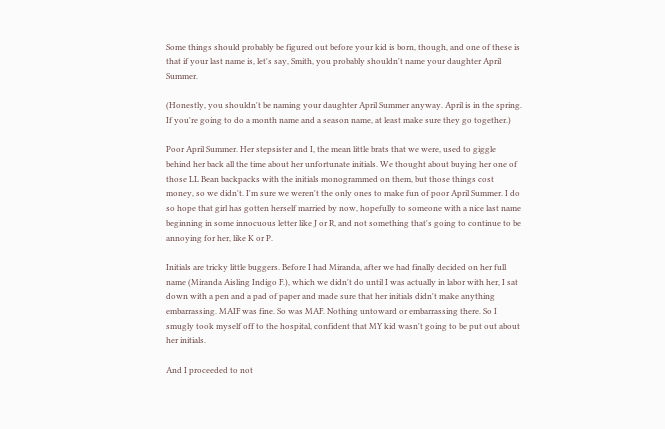Some things should probably be figured out before your kid is born, though, and one of these is that if your last name is, let's say, Smith, you probably shouldn't name your daughter April Summer.

(Honestly, you shouldn't be naming your daughter April Summer anyway. April is in the spring. If you're going to do a month name and a season name, at least make sure they go together.)

Poor April Summer. Her stepsister and I, the mean little brats that we were, used to giggle behind her back all the time about her unfortunate initials. We thought about buying her one of those LL Bean backpacks with the initials monogrammed on them, but those things cost money, so we didn't. I'm sure we weren't the only ones to make fun of poor April Summer. I do so hope that girl has gotten herself married by now, hopefully to someone with a nice last name beginning in some innocuous letter like J or R, and not something that's going to continue to be annoying for her, like K or P.

Initials are tricky little buggers. Before I had Miranda, after we had finally decided on her full name (Miranda Aisling Indigo F.), which we didn't do until I was actually in labor with her, I sat down with a pen and a pad of paper and made sure that her initials didn't make anything embarrassing. MAIF was fine. So was MAF. Nothing untoward or embarrassing there. So I smugly took myself off to the hospital, confident that MY kid wasn't going to be put out about her initials.

And I proceeded to not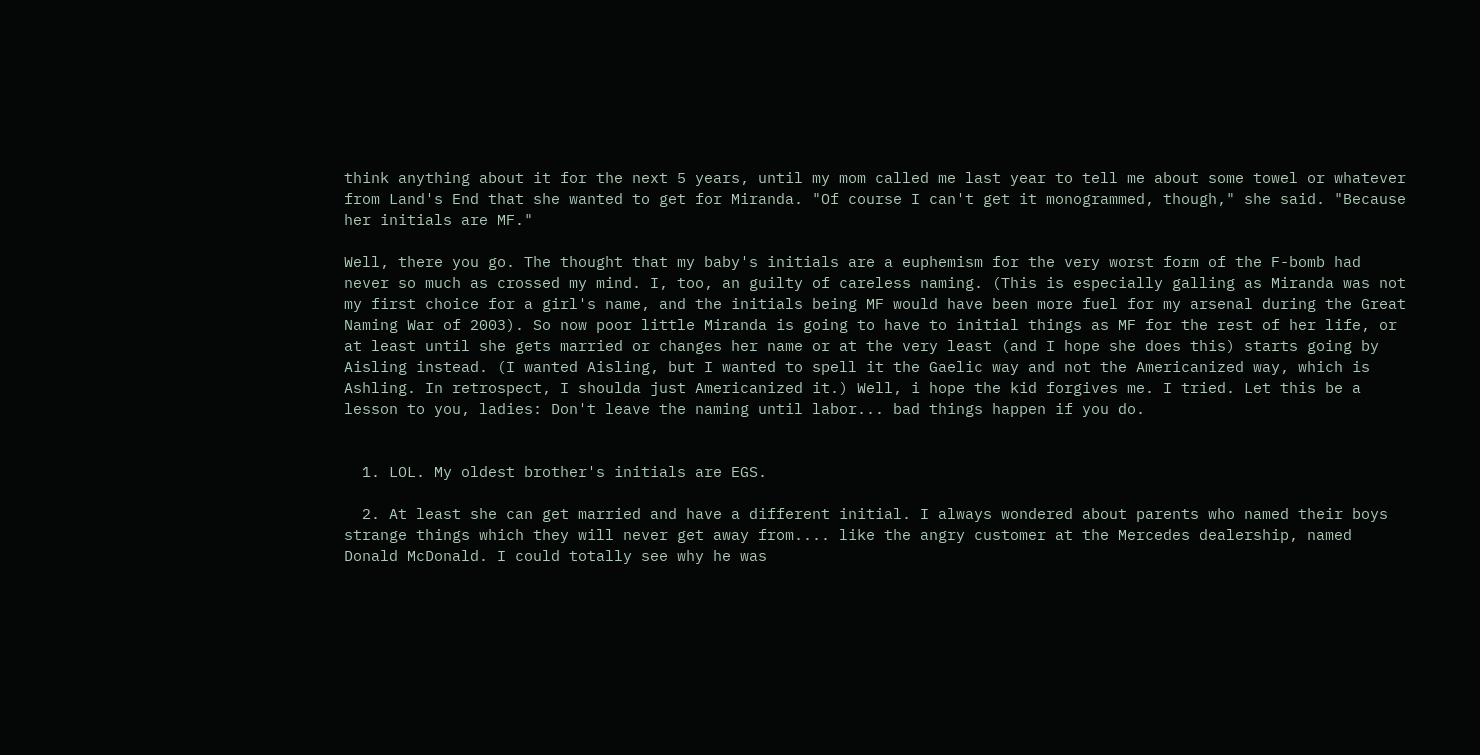think anything about it for the next 5 years, until my mom called me last year to tell me about some towel or whatever from Land's End that she wanted to get for Miranda. "Of course I can't get it monogrammed, though," she said. "Because her initials are MF."

Well, there you go. The thought that my baby's initials are a euphemism for the very worst form of the F-bomb had never so much as crossed my mind. I, too, an guilty of careless naming. (This is especially galling as Miranda was not my first choice for a girl's name, and the initials being MF would have been more fuel for my arsenal during the Great Naming War of 2003). So now poor little Miranda is going to have to initial things as MF for the rest of her life, or at least until she gets married or changes her name or at the very least (and I hope she does this) starts going by Aisling instead. (I wanted Aisling, but I wanted to spell it the Gaelic way and not the Americanized way, which is Ashling. In retrospect, I shoulda just Americanized it.) Well, i hope the kid forgives me. I tried. Let this be a lesson to you, ladies: Don't leave the naming until labor... bad things happen if you do.


  1. LOL. My oldest brother's initials are EGS.

  2. At least she can get married and have a different initial. I always wondered about parents who named their boys strange things which they will never get away from.... like the angry customer at the Mercedes dealership, named Donald McDonald. I could totally see why he was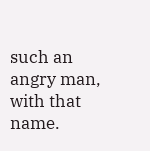such an angry man, with that name.